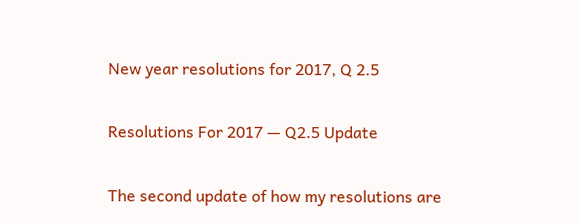New year resolutions for 2017, Q 2.5

Resolutions For 2017 — Q2.5 Update

The second update of how my resolutions are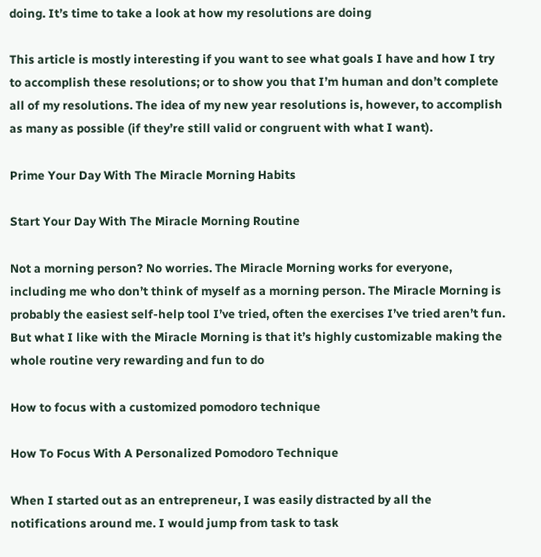doing. It’s time to take a look at how my resolutions are doing

This article is mostly interesting if you want to see what goals I have and how I try to accomplish these resolutions; or to show you that I’m human and don’t complete all of my resolutions. The idea of my new year resolutions is, however, to accomplish as many as possible (if they’re still valid or congruent with what I want).

Prime Your Day With The Miracle Morning Habits

Start Your Day With The Miracle Morning Routine

Not a morning person? No worries. The Miracle Morning works for everyone, including me who don’t think of myself as a morning person. The Miracle Morning is probably the easiest self-help tool I’ve tried, often the exercises I’ve tried aren’t fun. But what I like with the Miracle Morning is that it’s highly customizable making the whole routine very rewarding and fun to do

How to focus with a customized pomodoro technique

How To Focus With A Personalized Pomodoro Technique

When I started out as an entrepreneur, I was easily distracted by all the notifications around me. I would jump from task to task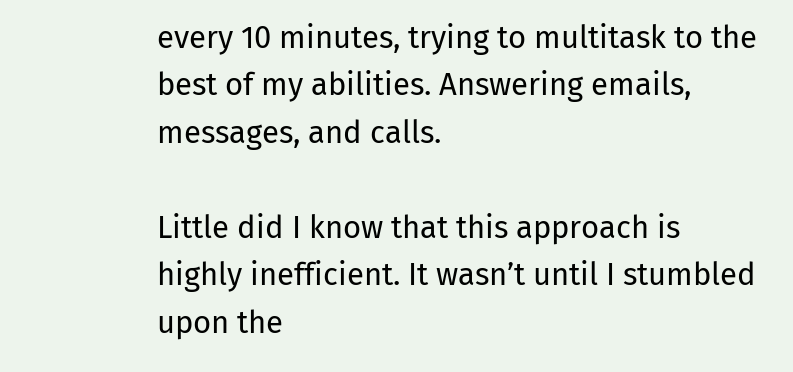every 10 minutes, trying to multitask to the best of my abilities. Answering emails, messages, and calls.

Little did I know that this approach is highly inefficient. It wasn’t until I stumbled upon the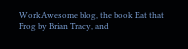WorkAwesome blog, the book Eat that Frog by Brian Tracy, and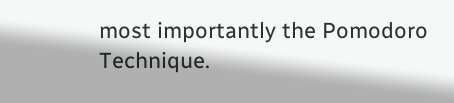most importantly the Pomodoro Technique.